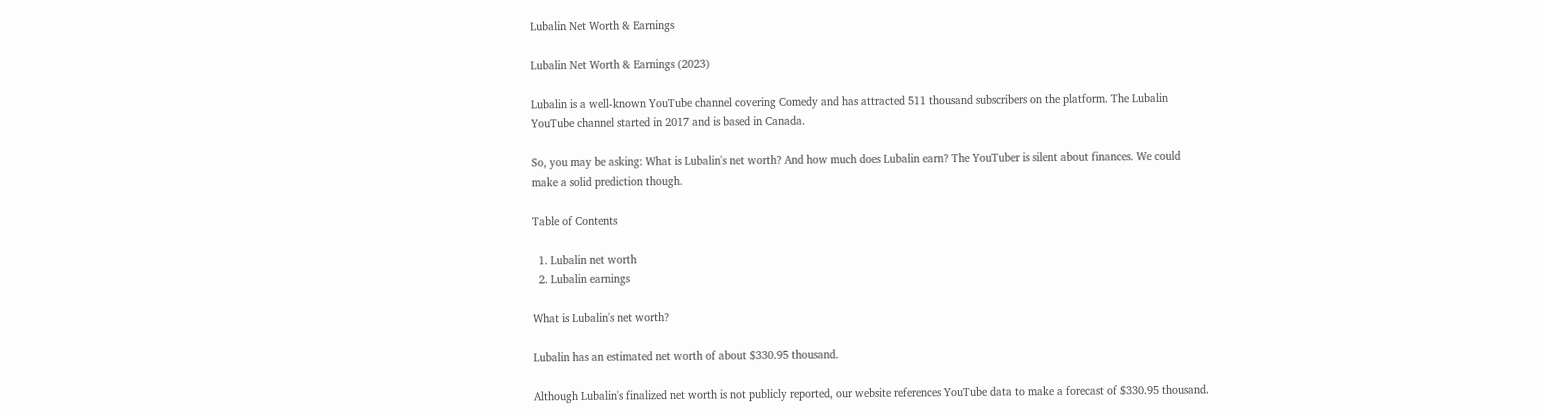Lubalin Net Worth & Earnings

Lubalin Net Worth & Earnings (2023)

Lubalin is a well-known YouTube channel covering Comedy and has attracted 511 thousand subscribers on the platform. The Lubalin YouTube channel started in 2017 and is based in Canada.

So, you may be asking: What is Lubalin's net worth? And how much does Lubalin earn? The YouTuber is silent about finances. We could make a solid prediction though.

Table of Contents

  1. Lubalin net worth
  2. Lubalin earnings

What is Lubalin's net worth?

Lubalin has an estimated net worth of about $330.95 thousand.

Although Lubalin's finalized net worth is not publicly reported, our website references YouTube data to make a forecast of $330.95 thousand.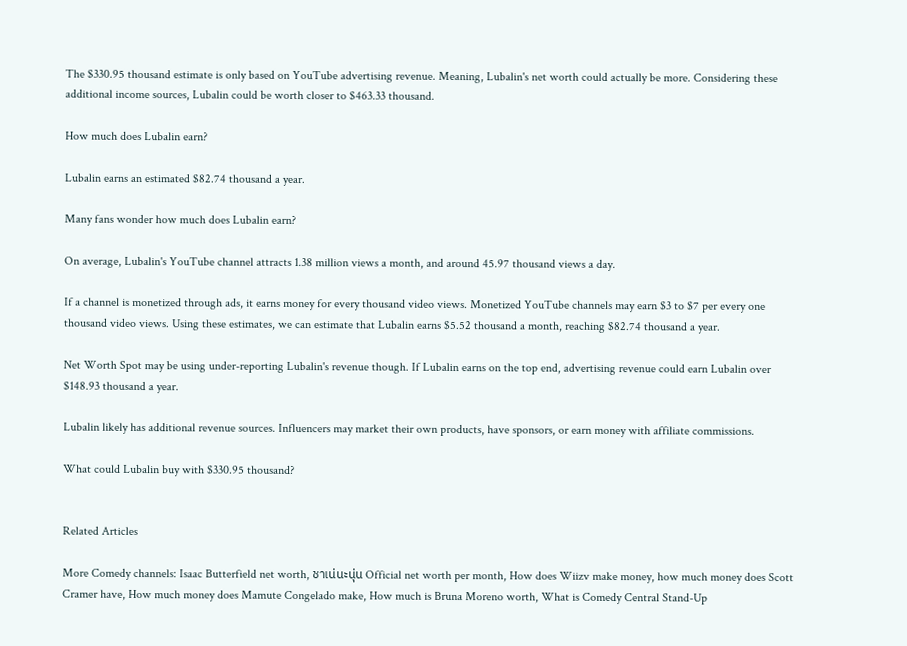The $330.95 thousand estimate is only based on YouTube advertising revenue. Meaning, Lubalin's net worth could actually be more. Considering these additional income sources, Lubalin could be worth closer to $463.33 thousand.

How much does Lubalin earn?

Lubalin earns an estimated $82.74 thousand a year.

Many fans wonder how much does Lubalin earn?

On average, Lubalin's YouTube channel attracts 1.38 million views a month, and around 45.97 thousand views a day.

If a channel is monetized through ads, it earns money for every thousand video views. Monetized YouTube channels may earn $3 to $7 per every one thousand video views. Using these estimates, we can estimate that Lubalin earns $5.52 thousand a month, reaching $82.74 thousand a year.

Net Worth Spot may be using under-reporting Lubalin's revenue though. If Lubalin earns on the top end, advertising revenue could earn Lubalin over $148.93 thousand a year.

Lubalin likely has additional revenue sources. Influencers may market their own products, have sponsors, or earn money with affiliate commissions.

What could Lubalin buy with $330.95 thousand?


Related Articles

More Comedy channels: Isaac Butterfield net worth, ชาเน่นะนุ่น Official net worth per month, How does Wiizv make money, how much money does Scott Cramer have, How much money does Mamute Congelado make, How much is Bruna Moreno worth, What is Comedy Central Stand-Up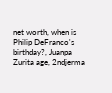net worth, when is Philip DeFranco's birthday?, Juanpa Zurita age, 2ndjerma